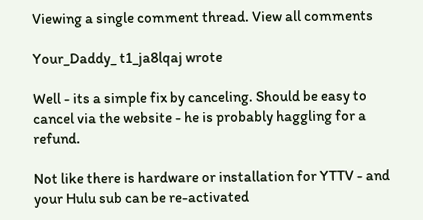Viewing a single comment thread. View all comments

Your_Daddy_ t1_ja8lqaj wrote

Well - its a simple fix by canceling. Should be easy to cancel via the website - he is probably haggling for a refund.

Not like there is hardware or installation for YTTV - and your Hulu sub can be re-activated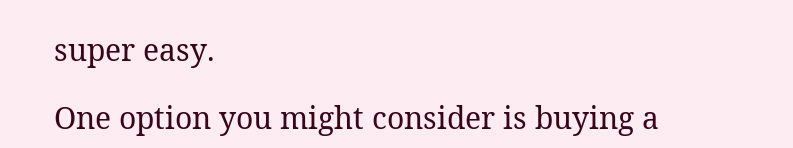super easy.

One option you might consider is buying a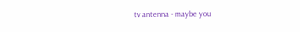tv antenna - maybe you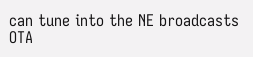can tune into the NE broadcasts OTA